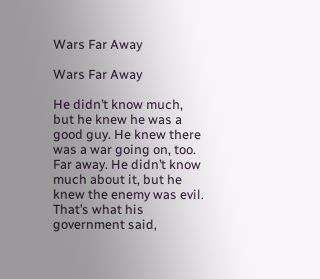Wars Far Away

Wars Far Away

He didn’t know much, but he knew he was a good guy. He knew there was a war going on, too. Far away. He didn’t know much about it, but he knew the enemy was evil. That’s what his government said,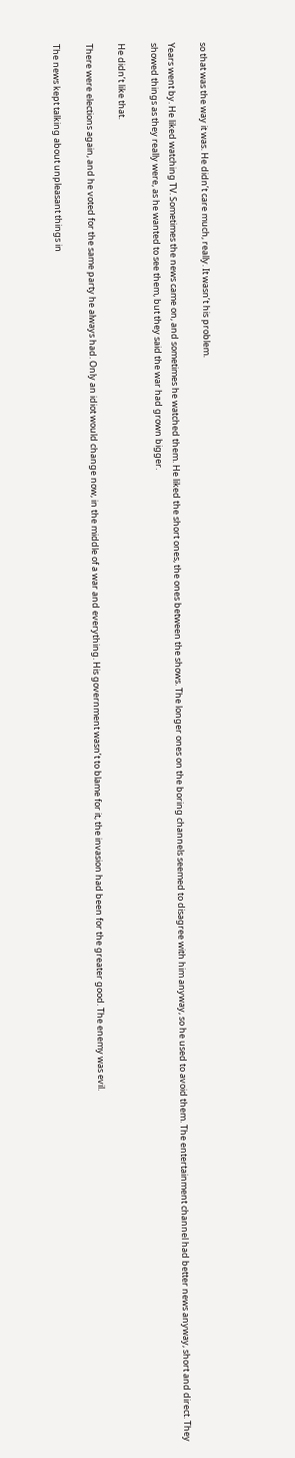so that was the way it was. He didn’t care much, really. It wasn’t his problem.

Years went by. He liked watching TV. Sometimes the news came on, and sometimes he watched them. He liked the short ones, the ones between the shows. The longer ones on the boring channels seemed to disagree with him anyway, so he used to avoid them. The entertainment channel had better news anyway, short and direct. They showed things as they really were, as he wanted to see them, but they said the war had grown bigger.

He didn’t like that.

There were elections again, and he voted for the same party he always had. Only an idiot would change now, in the middle of a war and everything. His government wasn’t to blame for it, the invasion had been for the greater good. The enemy was evil.

The news kept talking about unpleasant things in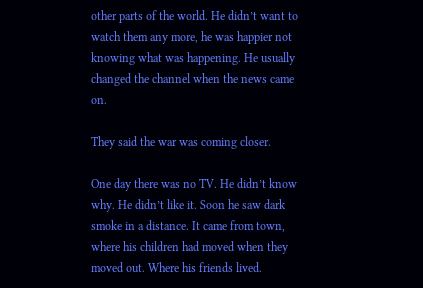other parts of the world. He didn’t want to watch them any more, he was happier not knowing what was happening. He usually changed the channel when the news came on.

They said the war was coming closer.

One day there was no TV. He didn’t know why. He didn’t like it. Soon he saw dark smoke in a distance. It came from town, where his children had moved when they moved out. Where his friends lived.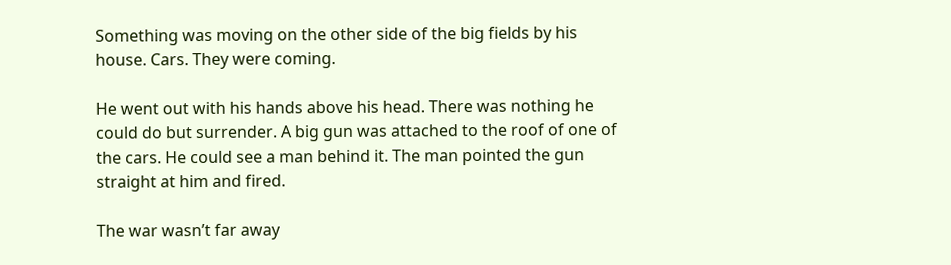Something was moving on the other side of the big fields by his house. Cars. They were coming.

He went out with his hands above his head. There was nothing he could do but surrender. A big gun was attached to the roof of one of the cars. He could see a man behind it. The man pointed the gun straight at him and fired.

The war wasn’t far away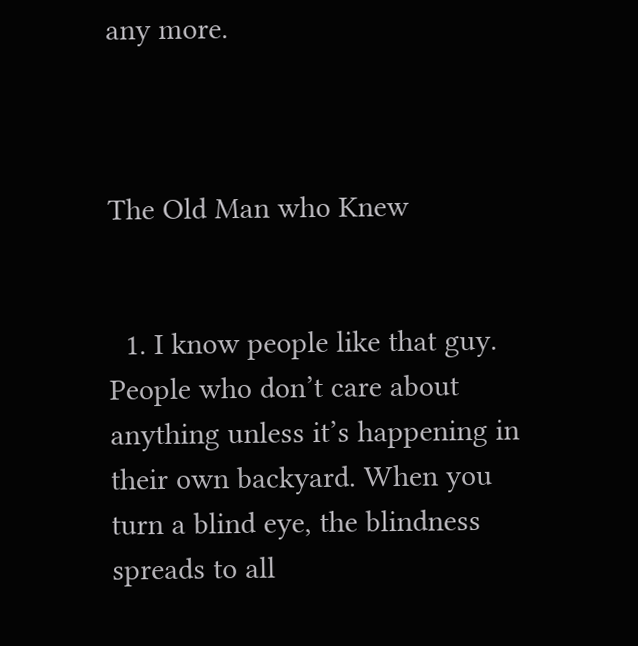any more.



The Old Man who Knew


  1. I know people like that guy. People who don’t care about anything unless it’s happening in their own backyard. When you turn a blind eye, the blindness spreads to all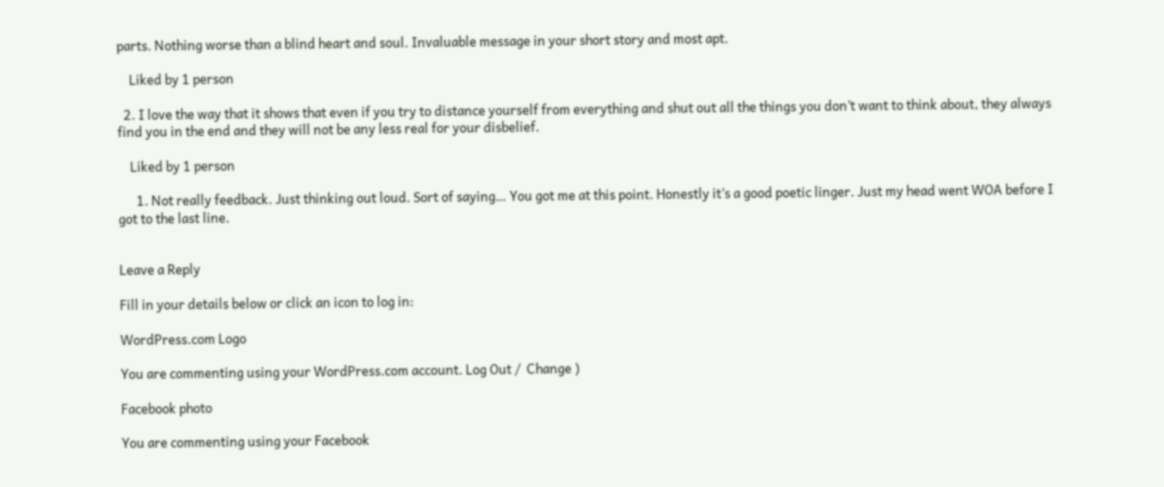parts. Nothing worse than a blind heart and soul. Invaluable message in your short story and most apt.

    Liked by 1 person

  2. I love the way that it shows that even if you try to distance yourself from everything and shut out all the things you don’t want to think about, they always find you in the end and they will not be any less real for your disbelief.

    Liked by 1 person

      1. Not really feedback. Just thinking out loud. Sort of saying… You got me at this point. Honestly it’s a good poetic linger. Just my head went WOA before I got to the last line.


Leave a Reply

Fill in your details below or click an icon to log in:

WordPress.com Logo

You are commenting using your WordPress.com account. Log Out /  Change )

Facebook photo

You are commenting using your Facebook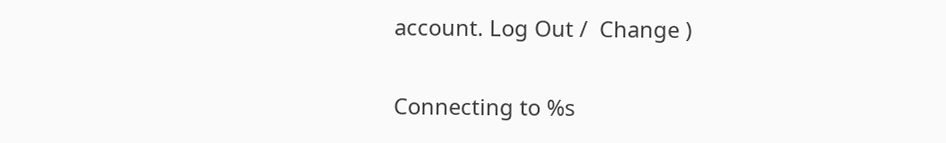account. Log Out /  Change )

Connecting to %s